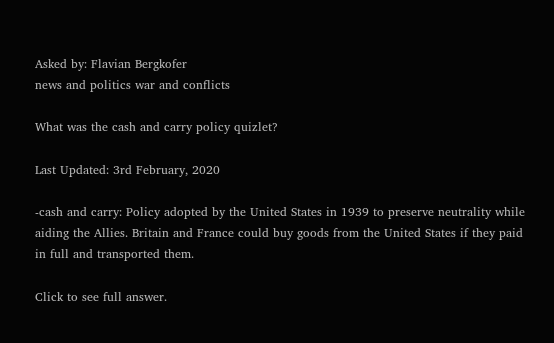Asked by: Flavian Bergkofer
news and politics war and conflicts

What was the cash and carry policy quizlet?

Last Updated: 3rd February, 2020

-cash and carry: Policy adopted by the United States in 1939 to preserve neutrality while aiding the Allies. Britain and France could buy goods from the United States if they paid in full and transported them.

Click to see full answer.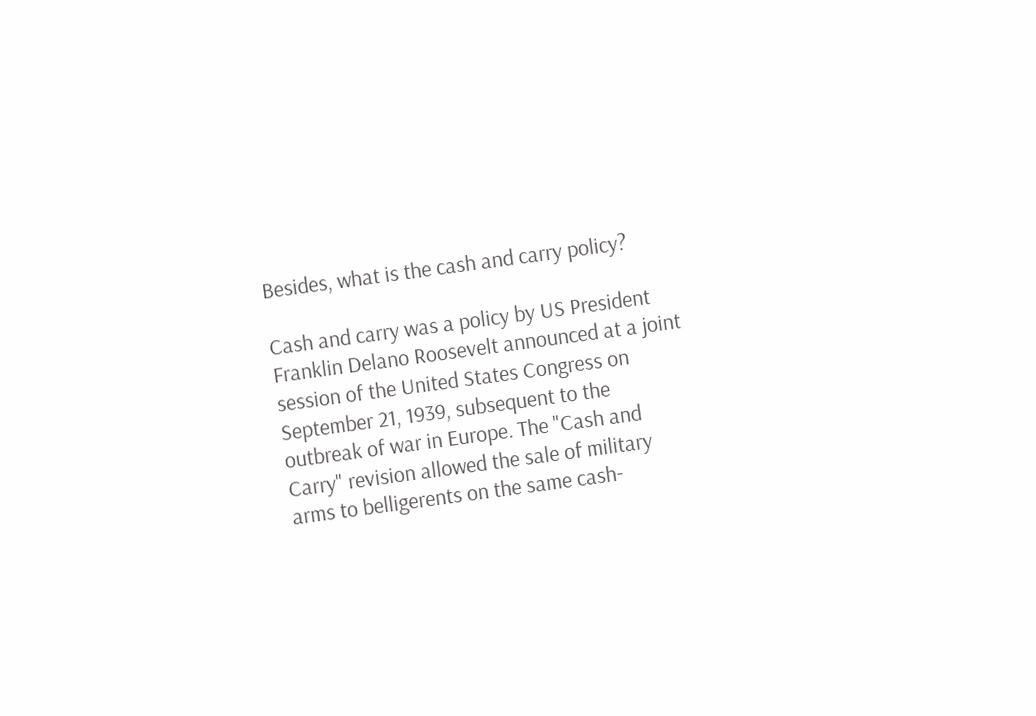Besides, what is the cash and carry policy?

Cash and carry was a policy by US President Franklin Delano Roosevelt announced at a joint session of the United States Congress on September 21, 1939, subsequent to the outbreak of war in Europe. The "Cash and Carry" revision allowed the sale of military arms to belligerents on the same cash-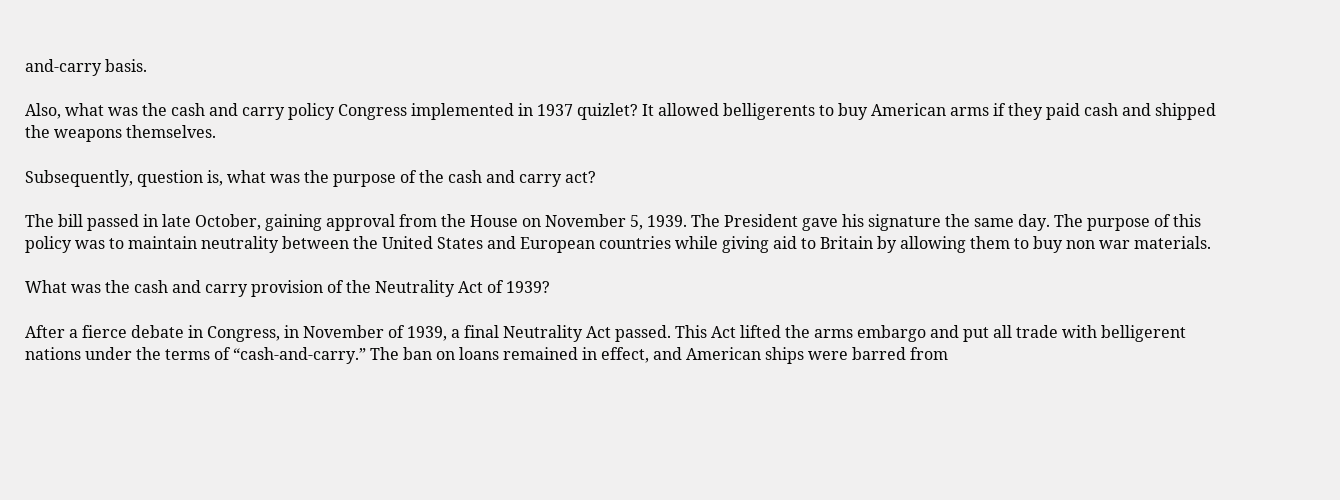and-carry basis.

Also, what was the cash and carry policy Congress implemented in 1937 quizlet? It allowed belligerents to buy American arms if they paid cash and shipped the weapons themselves.

Subsequently, question is, what was the purpose of the cash and carry act?

The bill passed in late October, gaining approval from the House on November 5, 1939. The President gave his signature the same day. The purpose of this policy was to maintain neutrality between the United States and European countries while giving aid to Britain by allowing them to buy non war materials.

What was the cash and carry provision of the Neutrality Act of 1939?

After a fierce debate in Congress, in November of 1939, a final Neutrality Act passed. This Act lifted the arms embargo and put all trade with belligerent nations under the terms of “cash-and-carry.” The ban on loans remained in effect, and American ships were barred from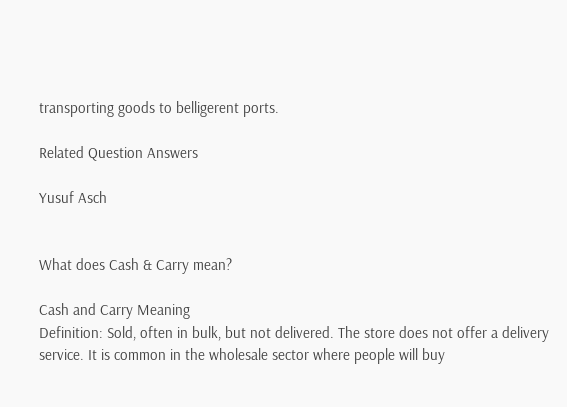transporting goods to belligerent ports.

Related Question Answers

Yusuf Asch


What does Cash & Carry mean?

Cash and Carry Meaning
Definition: Sold, often in bulk, but not delivered. The store does not offer a delivery service. It is common in the wholesale sector where people will buy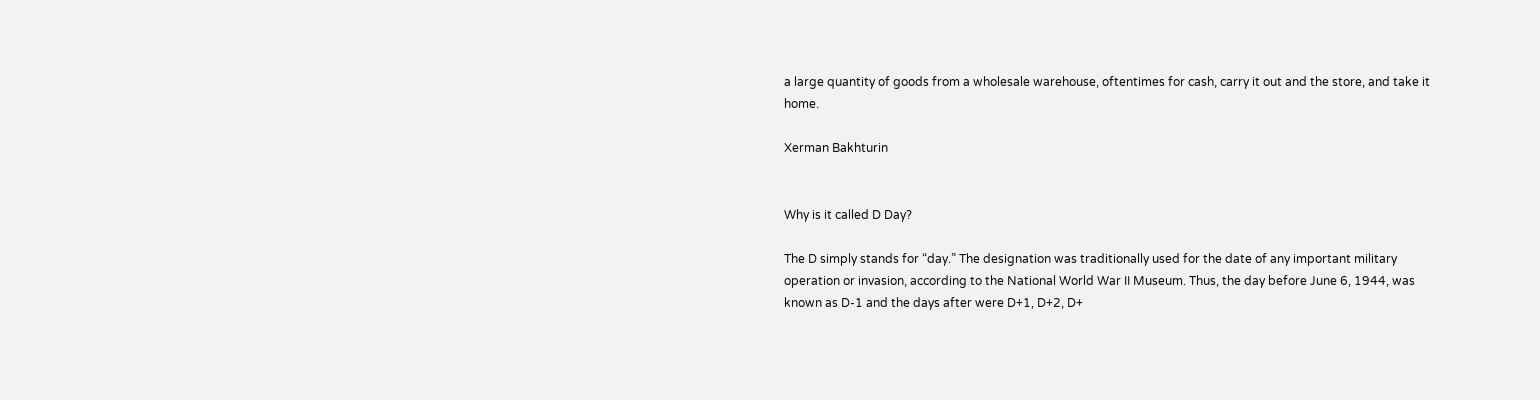a large quantity of goods from a wholesale warehouse, oftentimes for cash, carry it out and the store, and take it home.

Xerman Bakhturin


Why is it called D Day?

The D simply stands for “day.” The designation was traditionally used for the date of any important military operation or invasion, according to the National World War II Museum. Thus, the day before June 6, 1944, was known as D-1 and the days after were D+1, D+2, D+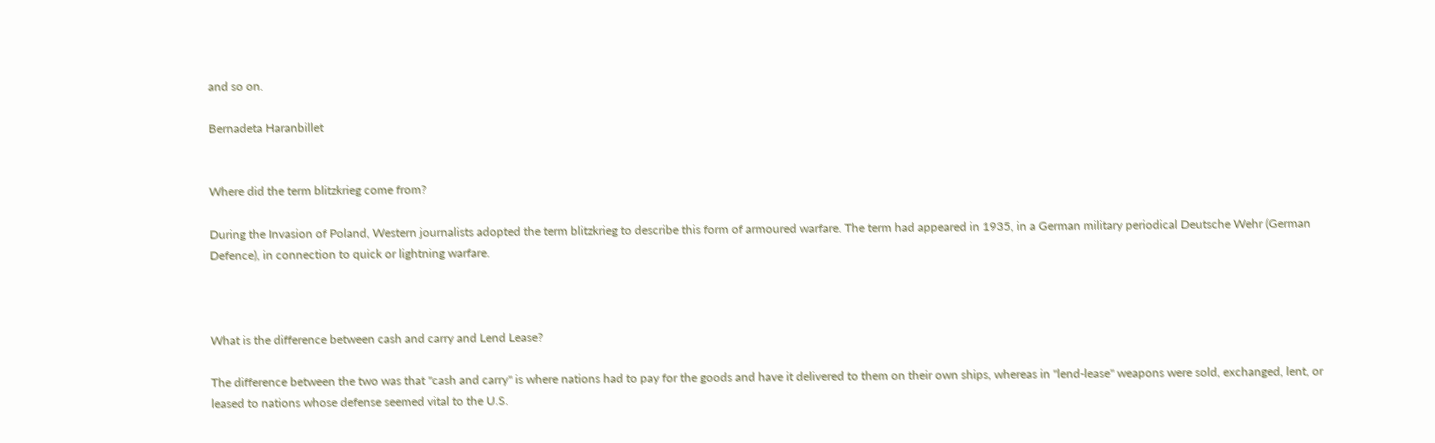and so on.

Bernadeta Haranbillet


Where did the term blitzkrieg come from?

During the Invasion of Poland, Western journalists adopted the term blitzkrieg to describe this form of armoured warfare. The term had appeared in 1935, in a German military periodical Deutsche Wehr (German Defence), in connection to quick or lightning warfare.



What is the difference between cash and carry and Lend Lease?

The difference between the two was that "cash and carry" is where nations had to pay for the goods and have it delivered to them on their own ships, whereas in "lend-lease" weapons were sold, exchanged, lent, or leased to nations whose defense seemed vital to the U.S.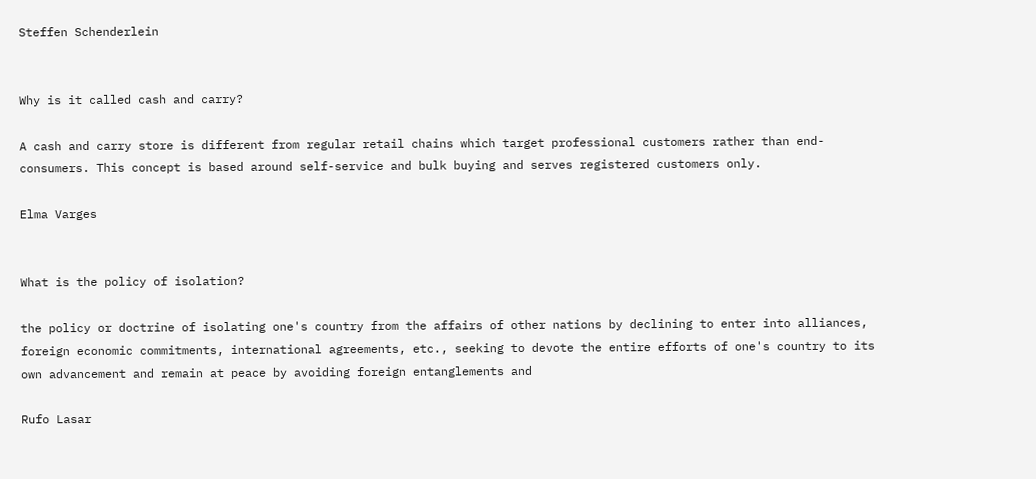Steffen Schenderlein


Why is it called cash and carry?

A cash and carry store is different from regular retail chains which target professional customers rather than end-consumers. This concept is based around self-service and bulk buying and serves registered customers only.

Elma Varges


What is the policy of isolation?

the policy or doctrine of isolating one's country from the affairs of other nations by declining to enter into alliances, foreign economic commitments, international agreements, etc., seeking to devote the entire efforts of one's country to its own advancement and remain at peace by avoiding foreign entanglements and

Rufo Lasar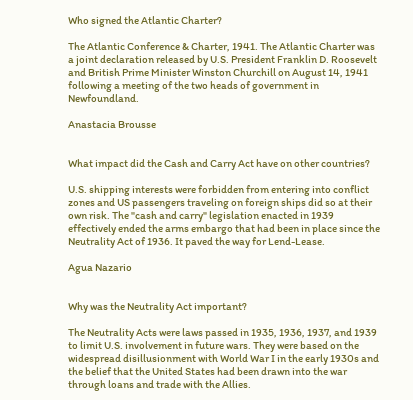Who signed the Atlantic Charter?

The Atlantic Conference & Charter, 1941. The Atlantic Charter was a joint declaration released by U.S. President Franklin D. Roosevelt and British Prime Minister Winston Churchill on August 14, 1941 following a meeting of the two heads of government in Newfoundland.

Anastacia Brousse


What impact did the Cash and Carry Act have on other countries?

U.S. shipping interests were forbidden from entering into conflict zones and US passengers traveling on foreign ships did so at their own risk. The "cash and carry" legislation enacted in 1939 effectively ended the arms embargo that had been in place since the Neutrality Act of 1936. It paved the way for Lend-Lease.

Agua Nazario


Why was the Neutrality Act important?

The Neutrality Acts were laws passed in 1935, 1936, 1937, and 1939 to limit U.S. involvement in future wars. They were based on the widespread disillusionment with World War I in the early 1930s and the belief that the United States had been drawn into the war through loans and trade with the Allies.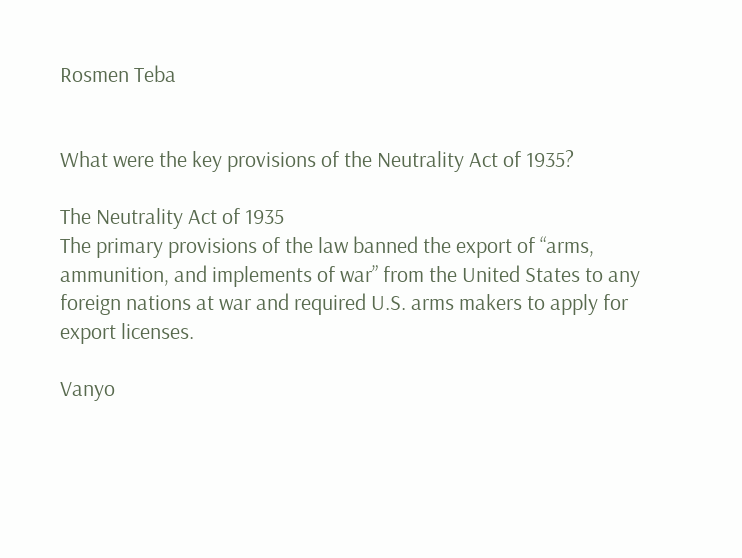Rosmen Teba


What were the key provisions of the Neutrality Act of 1935?

The Neutrality Act of 1935
The primary provisions of the law banned the export of “arms, ammunition, and implements of war” from the United States to any foreign nations at war and required U.S. arms makers to apply for export licenses.

Vanyo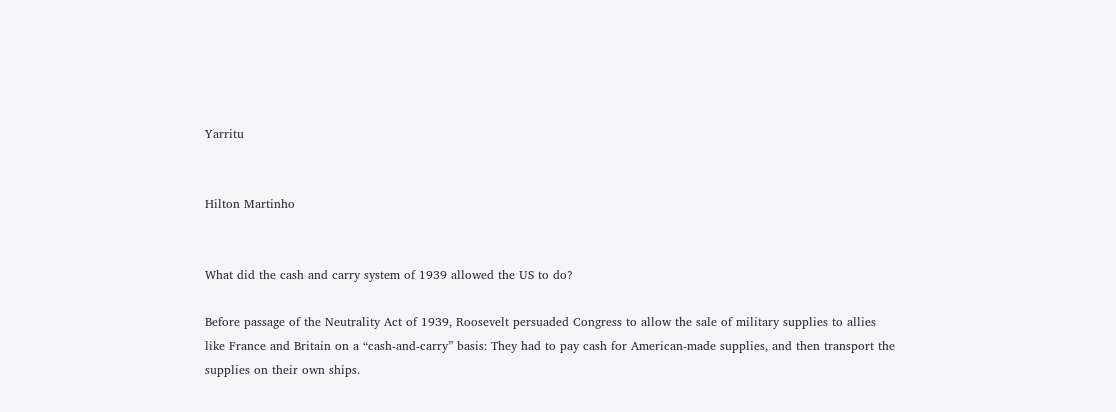Yarritu


Hilton Martinho


What did the cash and carry system of 1939 allowed the US to do?

Before passage of the Neutrality Act of 1939, Roosevelt persuaded Congress to allow the sale of military supplies to allies like France and Britain on a “cash-and-carry” basis: They had to pay cash for American-made supplies, and then transport the supplies on their own ships.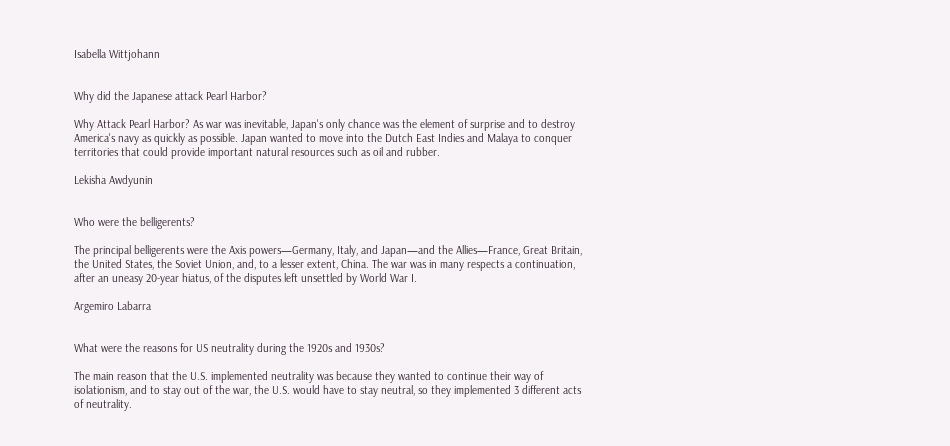Isabella Wittjohann


Why did the Japanese attack Pearl Harbor?

Why Attack Pearl Harbor? As war was inevitable, Japan's only chance was the element of surprise and to destroy America's navy as quickly as possible. Japan wanted to move into the Dutch East Indies and Malaya to conquer territories that could provide important natural resources such as oil and rubber.

Lekisha Awdyunin


Who were the belligerents?

The principal belligerents were the Axis powers—Germany, Italy, and Japan—and the Allies—France, Great Britain, the United States, the Soviet Union, and, to a lesser extent, China. The war was in many respects a continuation, after an uneasy 20-year hiatus, of the disputes left unsettled by World War I.

Argemiro Labarra


What were the reasons for US neutrality during the 1920s and 1930s?

The main reason that the U.S. implemented neutrality was because they wanted to continue their way of isolationism, and to stay out of the war, the U.S. would have to stay neutral, so they implemented 3 different acts of neutrality.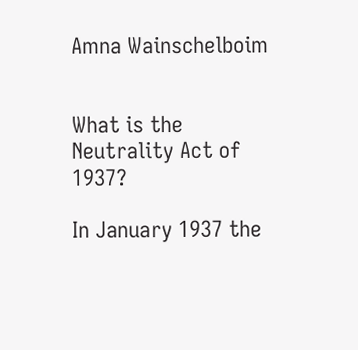Amna Wainschelboim


What is the Neutrality Act of 1937?

In January 1937 the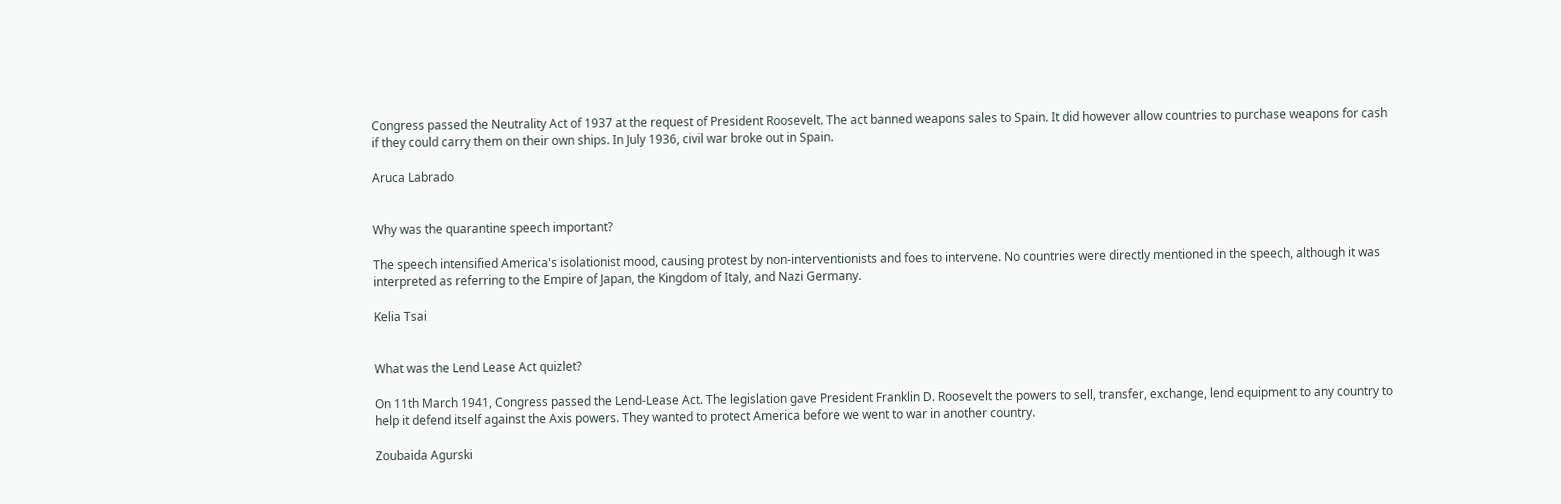Congress passed the Neutrality Act of 1937 at the request of President Roosevelt. The act banned weapons sales to Spain. It did however allow countries to purchase weapons for cash if they could carry them on their own ships. In July 1936, civil war broke out in Spain.

Aruca Labrado


Why was the quarantine speech important?

The speech intensified America's isolationist mood, causing protest by non-interventionists and foes to intervene. No countries were directly mentioned in the speech, although it was interpreted as referring to the Empire of Japan, the Kingdom of Italy, and Nazi Germany.

Kelia Tsai


What was the Lend Lease Act quizlet?

On 11th March 1941, Congress passed the Lend-Lease Act. The legislation gave President Franklin D. Roosevelt the powers to sell, transfer, exchange, lend equipment to any country to help it defend itself against the Axis powers. They wanted to protect America before we went to war in another country.

Zoubaida Agurski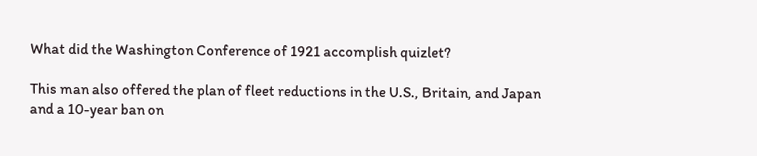What did the Washington Conference of 1921 accomplish quizlet?

This man also offered the plan of fleet reductions in the U.S., Britain, and Japan and a 10-year ban on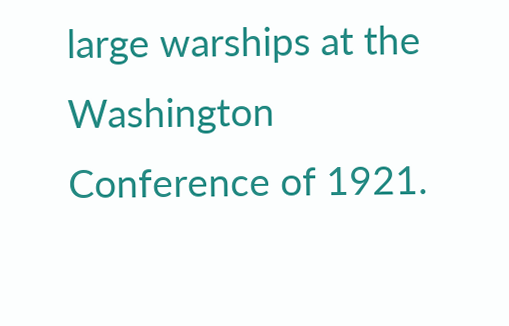large warships at the Washington Conference of 1921.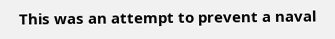This was an attempt to prevent a naval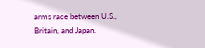arms race between U.S., Britain, and Japan.